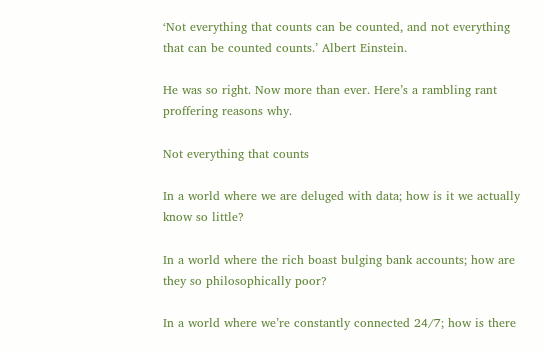‘Not everything that counts can be counted, and not everything that can be counted counts.’ Albert Einstein.

He was so right. Now more than ever. Here’s a rambling rant proffering reasons why.

Not everything that counts

In a world where we are deluged with data; how is it we actually know so little?

In a world where the rich boast bulging bank accounts; how are they so philosophically poor?

In a world where we’re constantly connected 24/7; how is there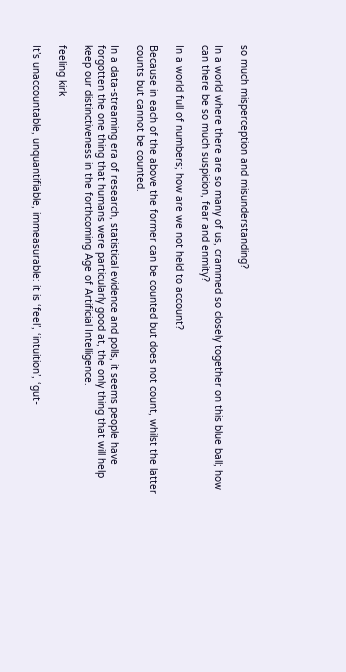so much misperception and misunderstanding?

In a world where there are so many of us, crammed so closely together on this blue ball; how can there be so much suspicion, fear and enmity?

In a world full of numbers; how are we not held to account?

Because in each of the above the former can be counted but does not count, whilst the latter counts but cannot be counted.

In a data-streaming era of research, statistical evidence and polls, it seems people have forgotten the one thing that humans were particularly good at, the only thing that will help keep our distinctiveness in the forthcoming Age of Artificial Intelligence.

feeling kirk

It’s unaccountable, unquantifiable, immeasurable: it is ‘feel’, ‘intuition’, ‘gut-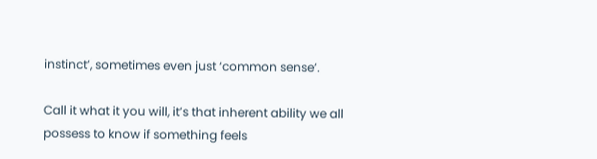instinct’, sometimes even just ‘common sense’.

Call it what it you will, it’s that inherent ability we all possess to know if something feels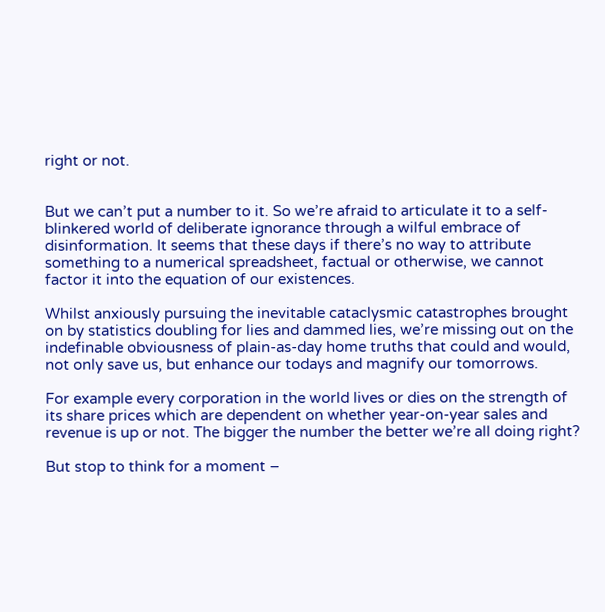right or not.


But we can’t put a number to it. So we’re afraid to articulate it to a self-blinkered world of deliberate ignorance through a wilful embrace of disinformation. It seems that these days if there’s no way to attribute something to a numerical spreadsheet, factual or otherwise, we cannot factor it into the equation of our existences.

Whilst anxiously pursuing the inevitable cataclysmic catastrophes brought on by statistics doubling for lies and dammed lies, we’re missing out on the indefinable obviousness of plain-as-day home truths that could and would, not only save us, but enhance our todays and magnify our tomorrows.

For example every corporation in the world lives or dies on the strength of its share prices which are dependent on whether year-on-year sales and revenue is up or not. The bigger the number the better we’re all doing right?

But stop to think for a moment –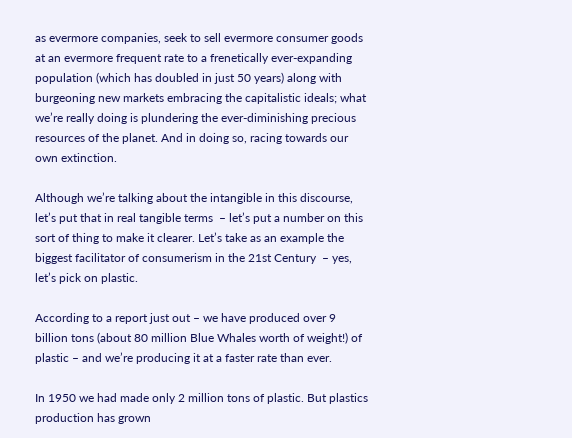as evermore companies, seek to sell evermore consumer goods at an evermore frequent rate to a frenetically ever-expanding population (which has doubled in just 50 years) along with burgeoning new markets embracing the capitalistic ideals; what we’re really doing is plundering the ever-diminishing precious resources of the planet. And in doing so, racing towards our own extinction.

Although we’re talking about the intangible in this discourse, let’s put that in real tangible terms  – let’s put a number on this sort of thing to make it clearer. Let’s take as an example the biggest facilitator of consumerism in the 21st Century  – yes, let’s pick on plastic.

According to a report just out – we have produced over 9 billion tons (about 80 million Blue Whales worth of weight!) of plastic – and we’re producing it at a faster rate than ever.

In 1950 we had made only 2 million tons of plastic. But plastics production has grown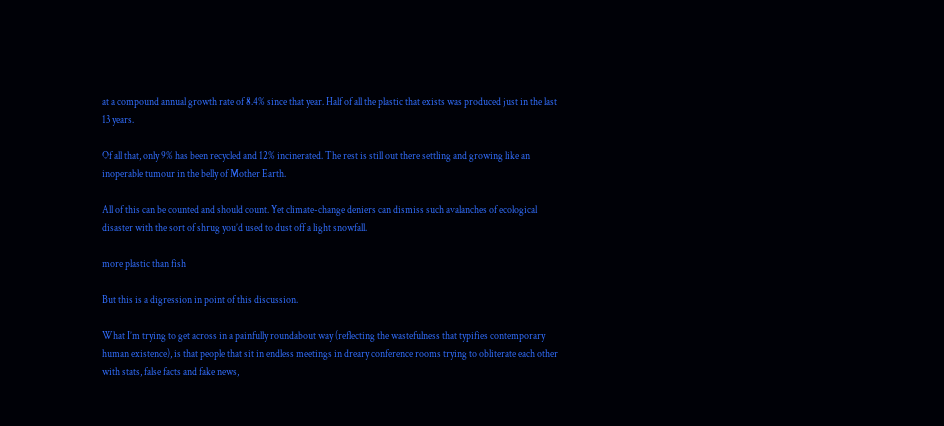at a compound annual growth rate of 8.4% since that year. Half of all the plastic that exists was produced just in the last 13 years.

Of all that, only 9% has been recycled and 12% incinerated. The rest is still out there settling and growing like an inoperable tumour in the belly of Mother Earth.

All of this can be counted and should count. Yet climate-change deniers can dismiss such avalanches of ecological disaster with the sort of shrug you’d used to dust off a light snowfall.

more plastic than fish

But this is a digression in point of this discussion.

What I’m trying to get across in a painfully roundabout way (reflecting the wastefulness that typifies contemporary human existence), is that people that sit in endless meetings in dreary conference rooms trying to obliterate each other with stats, false facts and fake news,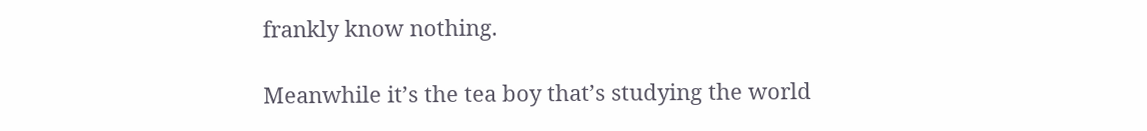frankly know nothing.

Meanwhile it’s the tea boy that’s studying the world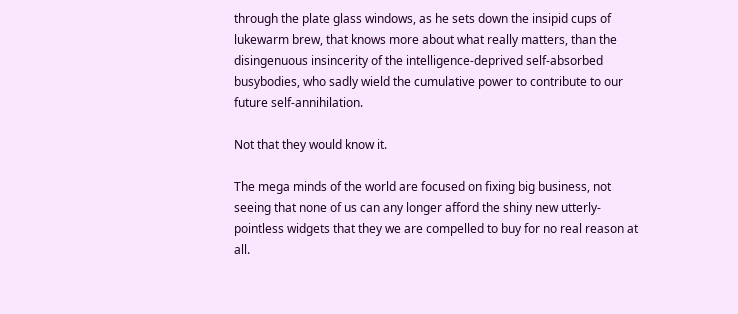through the plate glass windows, as he sets down the insipid cups of lukewarm brew, that knows more about what really matters, than the disingenuous insincerity of the intelligence-deprived self-absorbed busybodies, who sadly wield the cumulative power to contribute to our future self-annihilation.

Not that they would know it.

The mega minds of the world are focused on fixing big business, not seeing that none of us can any longer afford the shiny new utterly-pointless widgets that they we are compelled to buy for no real reason at all.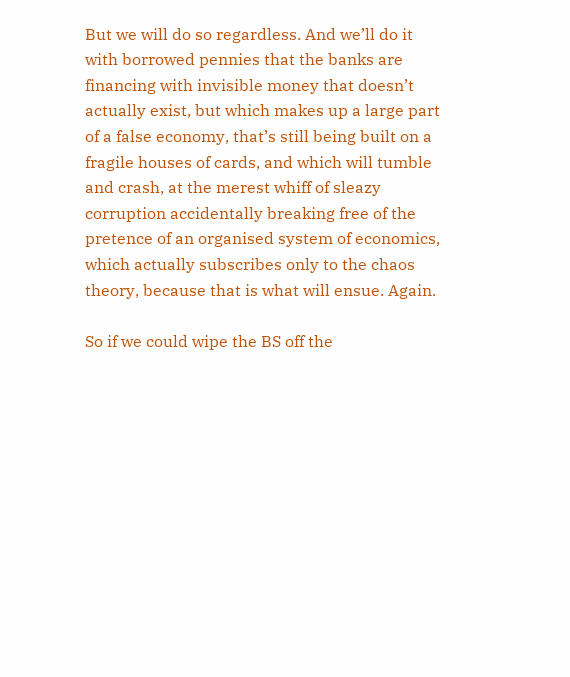But we will do so regardless. And we’ll do it with borrowed pennies that the banks are financing with invisible money that doesn’t actually exist, but which makes up a large part of a false economy, that’s still being built on a fragile houses of cards, and which will tumble and crash, at the merest whiff of sleazy corruption accidentally breaking free of the pretence of an organised system of economics, which actually subscribes only to the chaos theory, because that is what will ensue. Again.

So if we could wipe the BS off the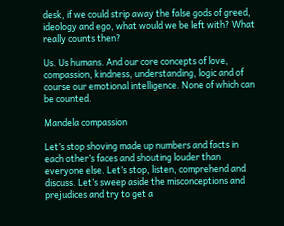desk, if we could strip away the false gods of greed, ideology and ego, what would we be left with? What really counts then?

Us. Us humans. And our core concepts of love, compassion, kindness, understanding, logic and of course our emotional intelligence. None of which can be counted.

Mandela compassion

Let’s stop shoving made up numbers and facts in each other’s faces and shouting louder than everyone else. Let’s stop, listen, comprehend and discuss. Let’s sweep aside the misconceptions and prejudices and try to get a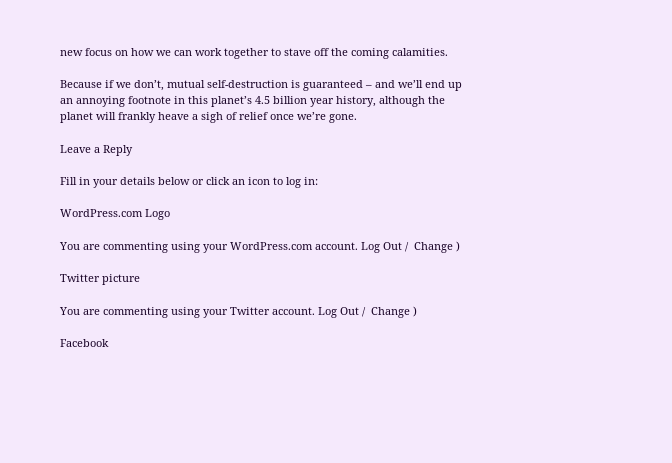new focus on how we can work together to stave off the coming calamities.

Because if we don’t, mutual self-destruction is guaranteed – and we’ll end up an annoying footnote in this planet’s 4.5 billion year history, although the planet will frankly heave a sigh of relief once we’re gone.

Leave a Reply

Fill in your details below or click an icon to log in:

WordPress.com Logo

You are commenting using your WordPress.com account. Log Out /  Change )

Twitter picture

You are commenting using your Twitter account. Log Out /  Change )

Facebook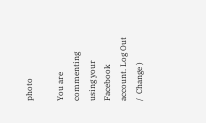photo

You are commenting using your Facebook account. Log Out /  Change )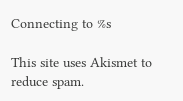Connecting to %s

This site uses Akismet to reduce spam.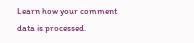Learn how your comment data is processed.